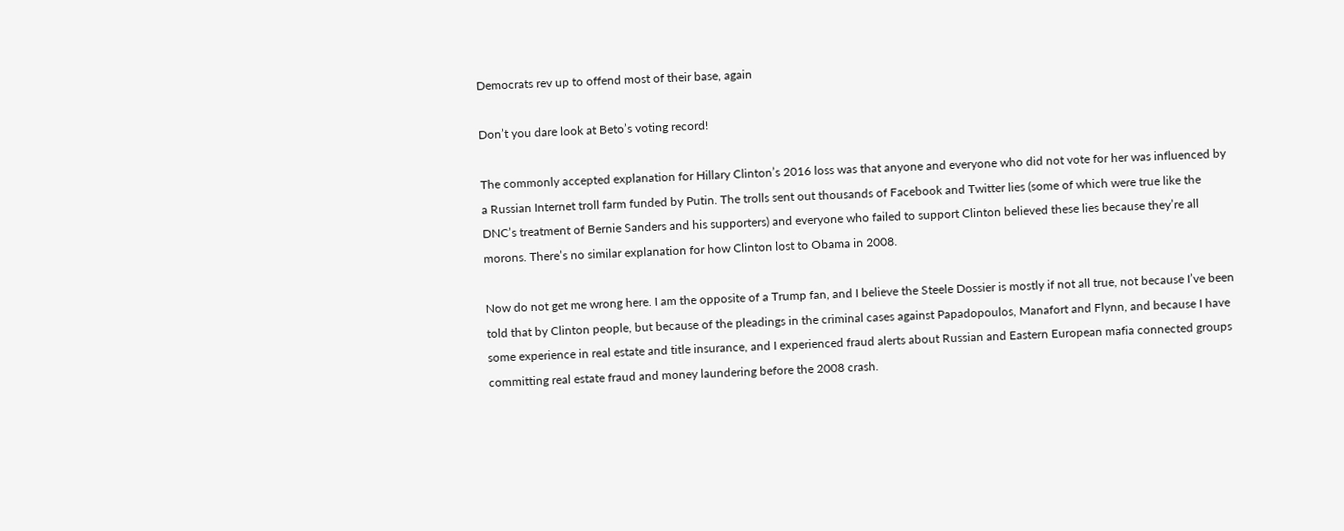Democrats rev up to offend most of their base, again

Don’t you dare look at Beto’s voting record!

The commonly accepted explanation for Hillary Clinton’s 2016 loss was that anyone and everyone who did not vote for her was influenced by a Russian Internet troll farm funded by Putin. The trolls sent out thousands of Facebook and Twitter lies (some of which were true like the DNC’s treatment of Bernie Sanders and his supporters) and everyone who failed to support Clinton believed these lies because they’re all morons. There’s no similar explanation for how Clinton lost to Obama in 2008.

Now do not get me wrong here. I am the opposite of a Trump fan, and I believe the Steele Dossier is mostly if not all true, not because I’ve been told that by Clinton people, but because of the pleadings in the criminal cases against Papadopoulos, Manafort and Flynn, and because I have some experience in real estate and title insurance, and I experienced fraud alerts about Russian and Eastern European mafia connected groups committing real estate fraud and money laundering before the 2008 crash.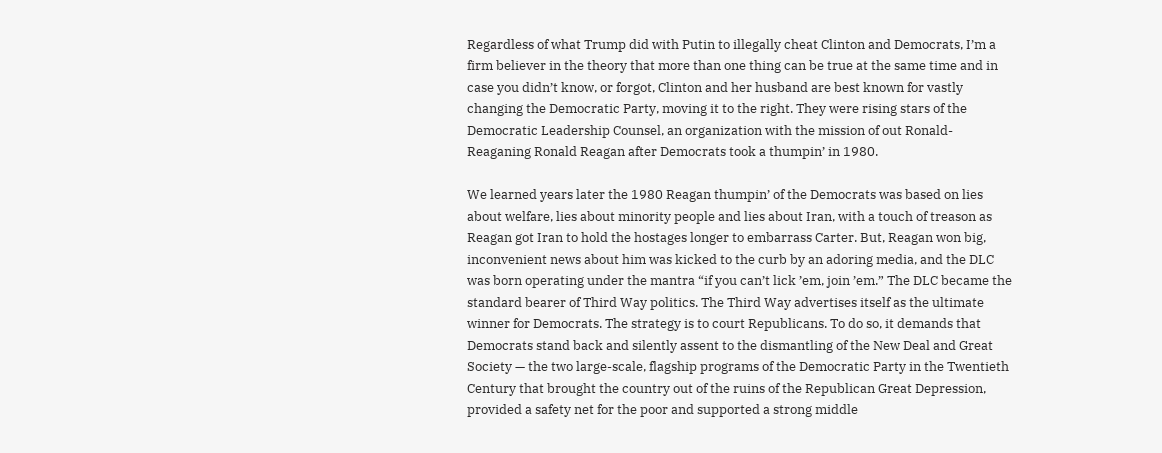Regardless of what Trump did with Putin to illegally cheat Clinton and Democrats, I’m a firm believer in the theory that more than one thing can be true at the same time and in case you didn’t know, or forgot, Clinton and her husband are best known for vastly changing the Democratic Party, moving it to the right. They were rising stars of the Democratic Leadership Counsel, an organization with the mission of out Ronald-Reaganing Ronald Reagan after Democrats took a thumpin’ in 1980.

We learned years later the 1980 Reagan thumpin’ of the Democrats was based on lies about welfare, lies about minority people and lies about Iran, with a touch of treason as Reagan got Iran to hold the hostages longer to embarrass Carter. But, Reagan won big, inconvenient news about him was kicked to the curb by an adoring media, and the DLC was born operating under the mantra “if you can’t lick ’em, join ’em.” The DLC became the standard bearer of Third Way politics. The Third Way advertises itself as the ultimate winner for Democrats. The strategy is to court Republicans. To do so, it demands that Democrats stand back and silently assent to the dismantling of the New Deal and Great Society — the two large-scale, flagship programs of the Democratic Party in the Twentieth Century that brought the country out of the ruins of the Republican Great Depression, provided a safety net for the poor and supported a strong middle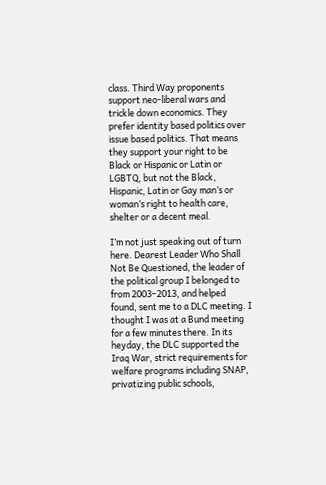class. Third Way proponents support neo-liberal wars and trickle down economics. They prefer identity based politics over issue based politics. That means they support your right to be Black or Hispanic or Latin or LGBTQ, but not the Black, Hispanic, Latin or Gay man’s or woman’s right to health care, shelter or a decent meal.

I’m not just speaking out of turn here. Dearest Leader Who Shall Not Be Questioned, the leader of the political group I belonged to from 2003–2013, and helped found, sent me to a DLC meeting. I thought I was at a Bund meeting for a few minutes there. In its heyday, the DLC supported the Iraq War, strict requirements for welfare programs including SNAP, privatizing public schools,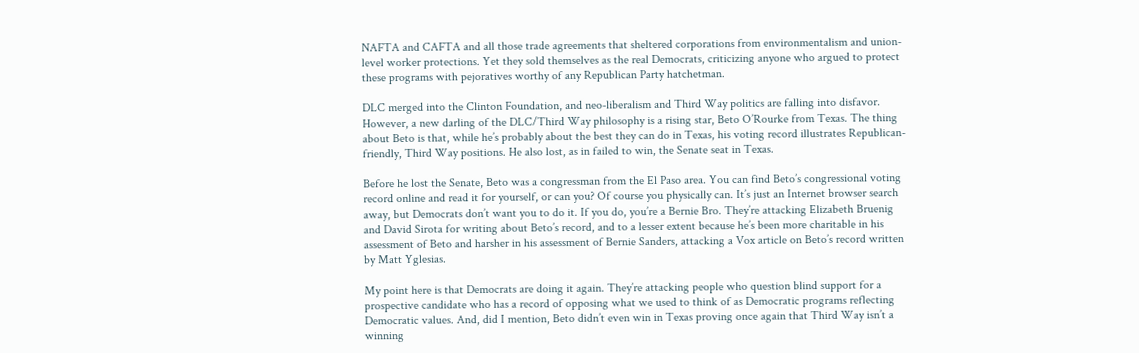NAFTA and CAFTA and all those trade agreements that sheltered corporations from environmentalism and union-level worker protections. Yet they sold themselves as the real Democrats, criticizing anyone who argued to protect these programs with pejoratives worthy of any Republican Party hatchetman.

DLC merged into the Clinton Foundation, and neo-liberalism and Third Way politics are falling into disfavor. However, a new darling of the DLC/Third Way philosophy is a rising star, Beto O’Rourke from Texas. The thing about Beto is that, while he’s probably about the best they can do in Texas, his voting record illustrates Republican-friendly, Third Way positions. He also lost, as in failed to win, the Senate seat in Texas.

Before he lost the Senate, Beto was a congressman from the El Paso area. You can find Beto’s congressional voting record online and read it for yourself, or can you? Of course you physically can. It’s just an Internet browser search away, but Democrats don’t want you to do it. If you do, you’re a Bernie Bro. They’re attacking Elizabeth Bruenig and David Sirota for writing about Beto’s record, and to a lesser extent because he’s been more charitable in his assessment of Beto and harsher in his assessment of Bernie Sanders, attacking a Vox article on Beto’s record written by Matt Yglesias.

My point here is that Democrats are doing it again. They’re attacking people who question blind support for a prospective candidate who has a record of opposing what we used to think of as Democratic programs reflecting Democratic values. And, did I mention, Beto didn’t even win in Texas proving once again that Third Way isn’t a winning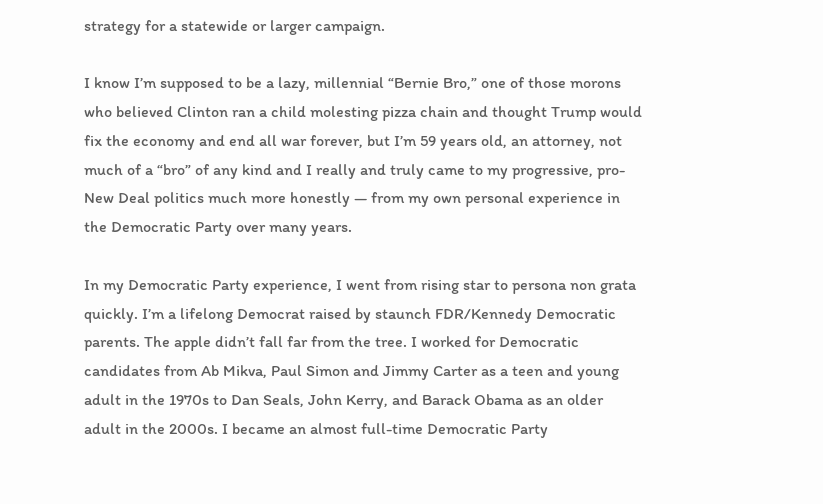strategy for a statewide or larger campaign.

I know I’m supposed to be a lazy, millennial “Bernie Bro,” one of those morons who believed Clinton ran a child molesting pizza chain and thought Trump would fix the economy and end all war forever, but I’m 59 years old, an attorney, not much of a “bro” of any kind and I really and truly came to my progressive, pro-New Deal politics much more honestly — from my own personal experience in the Democratic Party over many years.

In my Democratic Party experience, I went from rising star to persona non grata quickly. I’m a lifelong Democrat raised by staunch FDR/Kennedy Democratic parents. The apple didn’t fall far from the tree. I worked for Democratic candidates from Ab Mikva, Paul Simon and Jimmy Carter as a teen and young adult in the 1970s to Dan Seals, John Kerry, and Barack Obama as an older adult in the 2000s. I became an almost full-time Democratic Party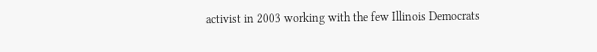activist in 2003 working with the few Illinois Democrats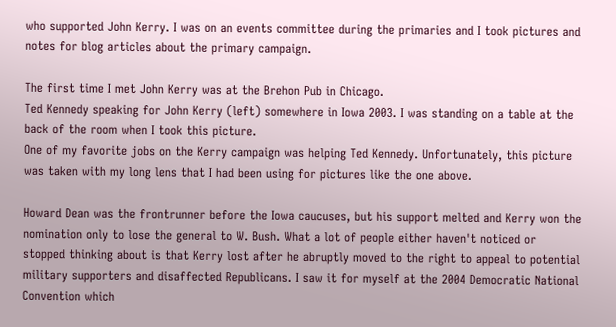who supported John Kerry. I was on an events committee during the primaries and I took pictures and notes for blog articles about the primary campaign.

The first time I met John Kerry was at the Brehon Pub in Chicago.
Ted Kennedy speaking for John Kerry (left) somewhere in Iowa 2003. I was standing on a table at the back of the room when I took this picture.
One of my favorite jobs on the Kerry campaign was helping Ted Kennedy. Unfortunately, this picture was taken with my long lens that I had been using for pictures like the one above.

Howard Dean was the frontrunner before the Iowa caucuses, but his support melted and Kerry won the nomination only to lose the general to W. Bush. What a lot of people either haven't noticed or stopped thinking about is that Kerry lost after he abruptly moved to the right to appeal to potential military supporters and disaffected Republicans. I saw it for myself at the 2004 Democratic National Convention which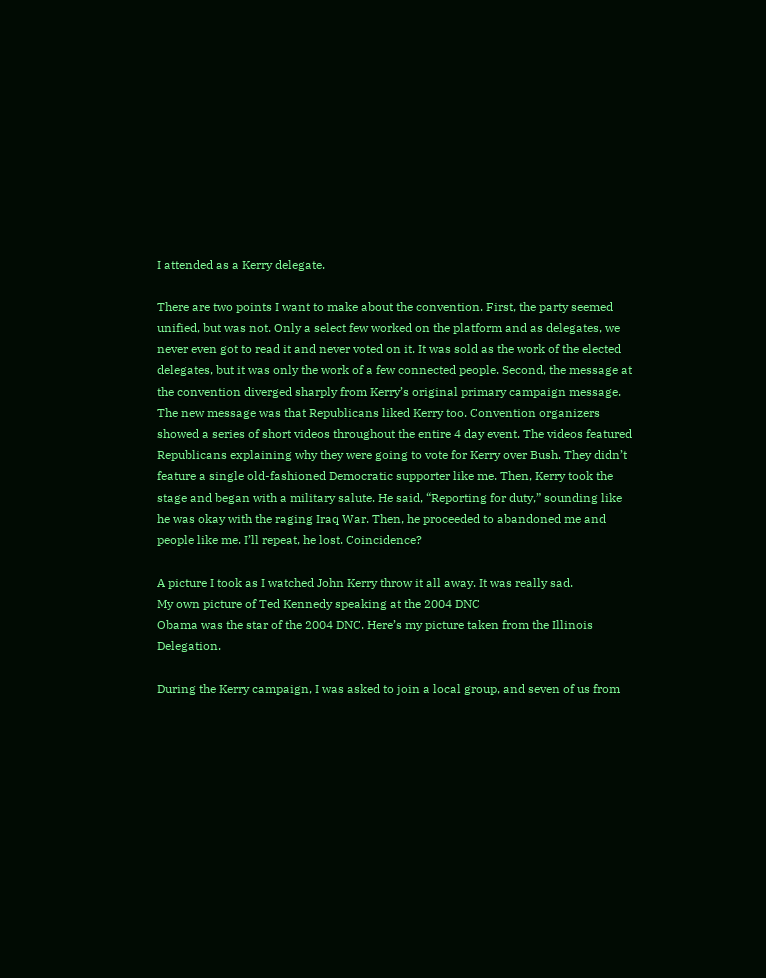I attended as a Kerry delegate.

There are two points I want to make about the convention. First, the party seemed unified, but was not. Only a select few worked on the platform and as delegates, we never even got to read it and never voted on it. It was sold as the work of the elected delegates, but it was only the work of a few connected people. Second, the message at the convention diverged sharply from Kerry’s original primary campaign message. The new message was that Republicans liked Kerry too. Convention organizers showed a series of short videos throughout the entire 4 day event. The videos featured Republicans explaining why they were going to vote for Kerry over Bush. They didn’t feature a single old-fashioned Democratic supporter like me. Then, Kerry took the stage and began with a military salute. He said, “Reporting for duty,” sounding like he was okay with the raging Iraq War. Then, he proceeded to abandoned me and people like me. I’ll repeat, he lost. Coincidence?

A picture I took as I watched John Kerry throw it all away. It was really sad.
My own picture of Ted Kennedy speaking at the 2004 DNC
Obama was the star of the 2004 DNC. Here’s my picture taken from the Illinois Delegation.

During the Kerry campaign, I was asked to join a local group, and seven of us from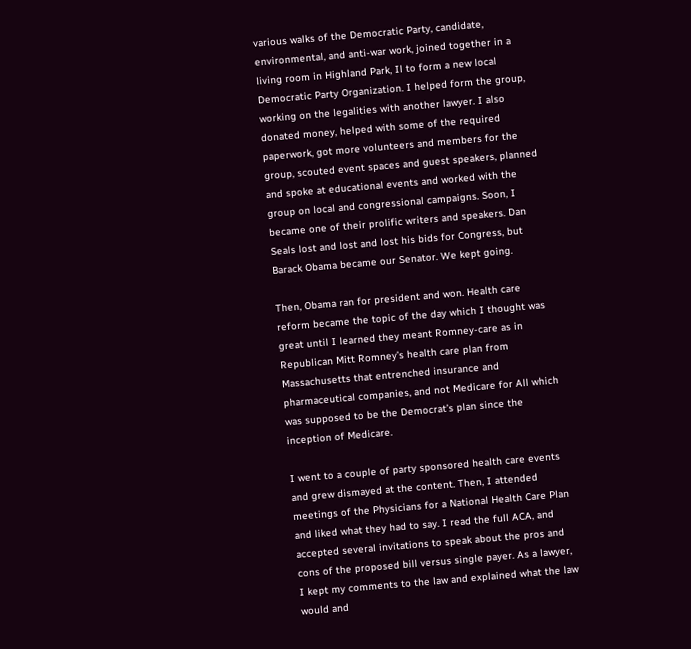various walks of the Democratic Party, candidate, environmental, and anti-war work, joined together in a living room in Highland Park, Il to form a new local Democratic Party Organization. I helped form the group, working on the legalities with another lawyer. I also donated money, helped with some of the required paperwork, got more volunteers and members for the group, scouted event spaces and guest speakers, planned and spoke at educational events and worked with the group on local and congressional campaigns. Soon, I became one of their prolific writers and speakers. Dan Seals lost and lost and lost his bids for Congress, but Barack Obama became our Senator. We kept going.

Then, Obama ran for president and won. Health care reform became the topic of the day which I thought was great until I learned they meant Romney-care as in Republican Mitt Romney’s health care plan from Massachusetts that entrenched insurance and pharmaceutical companies, and not Medicare for All which was supposed to be the Democrat’s plan since the inception of Medicare.

I went to a couple of party sponsored health care events and grew dismayed at the content. Then, I attended meetings of the Physicians for a National Health Care Plan and liked what they had to say. I read the full ACA, and accepted several invitations to speak about the pros and cons of the proposed bill versus single payer. As a lawyer, I kept my comments to the law and explained what the law would and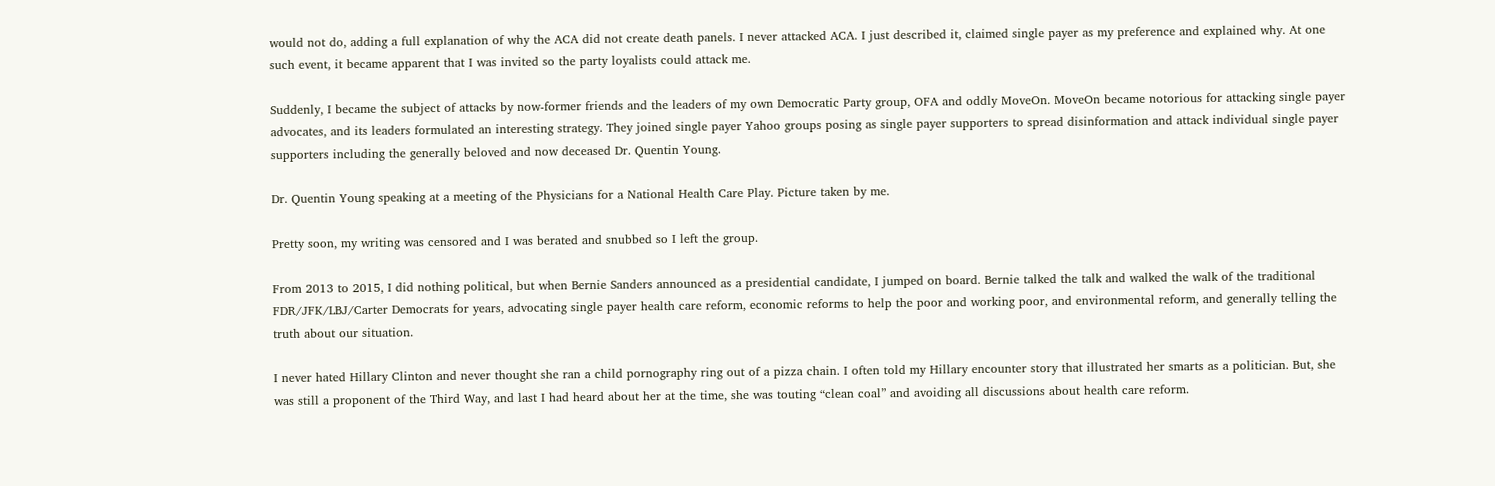would not do, adding a full explanation of why the ACA did not create death panels. I never attacked ACA. I just described it, claimed single payer as my preference and explained why. At one such event, it became apparent that I was invited so the party loyalists could attack me.

Suddenly, I became the subject of attacks by now-former friends and the leaders of my own Democratic Party group, OFA and oddly MoveOn. MoveOn became notorious for attacking single payer advocates, and its leaders formulated an interesting strategy. They joined single payer Yahoo groups posing as single payer supporters to spread disinformation and attack individual single payer supporters including the generally beloved and now deceased Dr. Quentin Young.

Dr. Quentin Young speaking at a meeting of the Physicians for a National Health Care Play. Picture taken by me.

Pretty soon, my writing was censored and I was berated and snubbed so I left the group.

From 2013 to 2015, I did nothing political, but when Bernie Sanders announced as a presidential candidate, I jumped on board. Bernie talked the talk and walked the walk of the traditional FDR/JFK/LBJ/Carter Democrats for years, advocating single payer health care reform, economic reforms to help the poor and working poor, and environmental reform, and generally telling the truth about our situation.

I never hated Hillary Clinton and never thought she ran a child pornography ring out of a pizza chain. I often told my Hillary encounter story that illustrated her smarts as a politician. But, she was still a proponent of the Third Way, and last I had heard about her at the time, she was touting “clean coal” and avoiding all discussions about health care reform.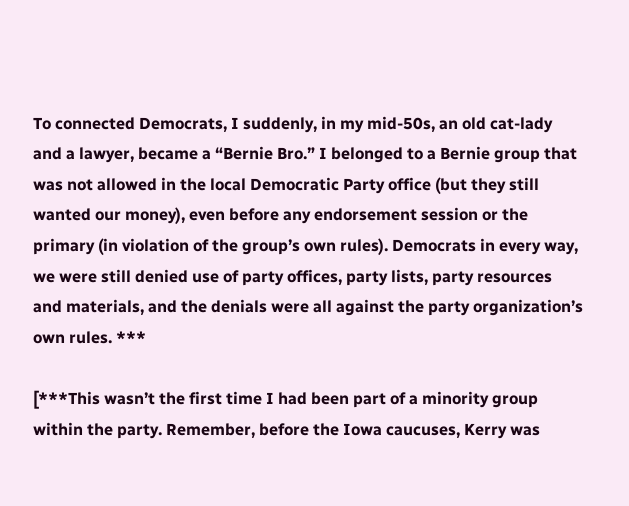To connected Democrats, I suddenly, in my mid-50s, an old cat-lady and a lawyer, became a “Bernie Bro.” I belonged to a Bernie group that was not allowed in the local Democratic Party office (but they still wanted our money), even before any endorsement session or the primary (in violation of the group’s own rules). Democrats in every way, we were still denied use of party offices, party lists, party resources and materials, and the denials were all against the party organization’s own rules. ***

[***This wasn’t the first time I had been part of a minority group within the party. Remember, before the Iowa caucuses, Kerry was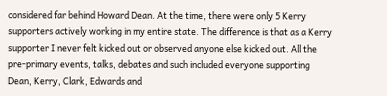considered far behind Howard Dean. At the time, there were only 5 Kerry supporters actively working in my entire state. The difference is that as a Kerry supporter I never felt kicked out or observed anyone else kicked out. All the pre-primary events, talks, debates and such included everyone supporting Dean, Kerry, Clark, Edwards and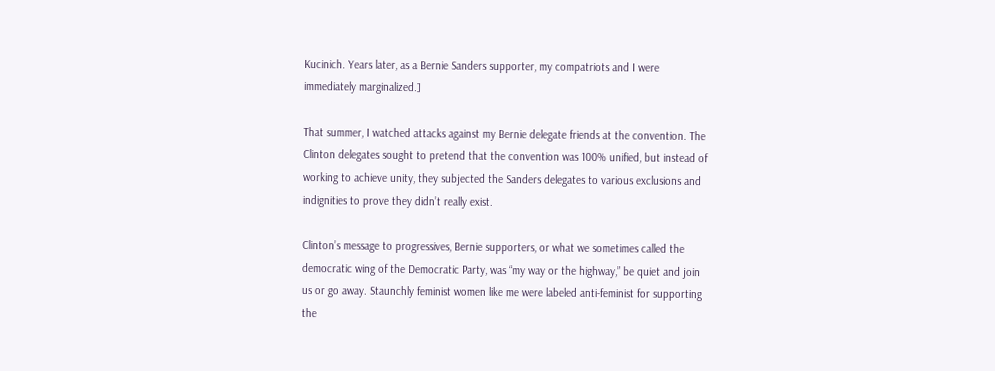Kucinich. Years later, as a Bernie Sanders supporter, my compatriots and I were immediately marginalized.]

That summer, I watched attacks against my Bernie delegate friends at the convention. The Clinton delegates sought to pretend that the convention was 100% unified, but instead of working to achieve unity, they subjected the Sanders delegates to various exclusions and indignities to prove they didn’t really exist.

Clinton’s message to progressives, Bernie supporters, or what we sometimes called the democratic wing of the Democratic Party, was “my way or the highway,” be quiet and join us or go away. Staunchly feminist women like me were labeled anti-feminist for supporting the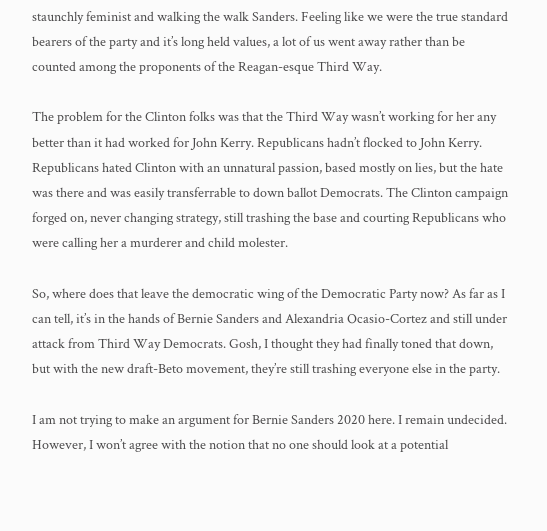staunchly feminist and walking the walk Sanders. Feeling like we were the true standard bearers of the party and it’s long held values, a lot of us went away rather than be counted among the proponents of the Reagan-esque Third Way.

The problem for the Clinton folks was that the Third Way wasn’t working for her any better than it had worked for John Kerry. Republicans hadn’t flocked to John Kerry. Republicans hated Clinton with an unnatural passion, based mostly on lies, but the hate was there and was easily transferrable to down ballot Democrats. The Clinton campaign forged on, never changing strategy, still trashing the base and courting Republicans who were calling her a murderer and child molester.

So, where does that leave the democratic wing of the Democratic Party now? As far as I can tell, it’s in the hands of Bernie Sanders and Alexandria Ocasio-Cortez and still under attack from Third Way Democrats. Gosh, I thought they had finally toned that down, but with the new draft-Beto movement, they’re still trashing everyone else in the party.

I am not trying to make an argument for Bernie Sanders 2020 here. I remain undecided. However, I won’t agree with the notion that no one should look at a potential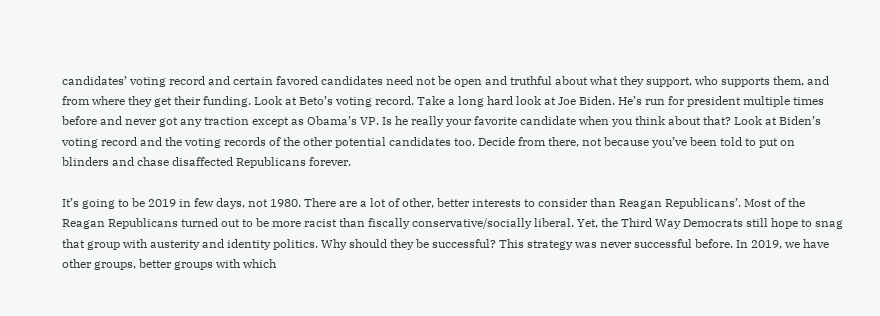candidates’ voting record and certain favored candidates need not be open and truthful about what they support, who supports them, and from where they get their funding. Look at Beto’s voting record. Take a long hard look at Joe Biden. He’s run for president multiple times before and never got any traction except as Obama’s VP. Is he really your favorite candidate when you think about that? Look at Biden’s voting record and the voting records of the other potential candidates too. Decide from there, not because you’ve been told to put on blinders and chase disaffected Republicans forever.

It’s going to be 2019 in few days, not 1980. There are a lot of other, better interests to consider than Reagan Republicans’. Most of the Reagan Republicans turned out to be more racist than fiscally conservative/socially liberal. Yet, the Third Way Democrats still hope to snag that group with austerity and identity politics. Why should they be successful? This strategy was never successful before. In 2019, we have other groups, better groups with which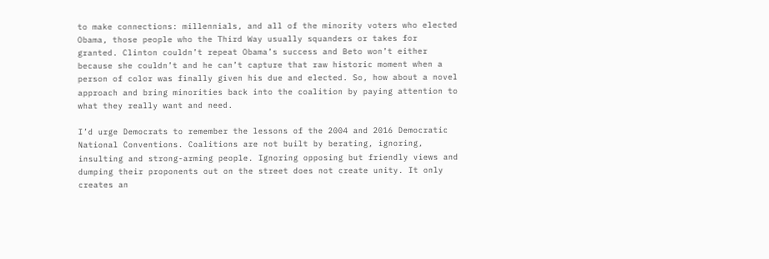to make connections: millennials, and all of the minority voters who elected Obama, those people who the Third Way usually squanders or takes for granted. Clinton couldn’t repeat Obama’s success and Beto won’t either because she couldn’t and he can’t capture that raw historic moment when a person of color was finally given his due and elected. So, how about a novel approach and bring minorities back into the coalition by paying attention to what they really want and need.

I’d urge Democrats to remember the lessons of the 2004 and 2016 Democratic National Conventions. Coalitions are not built by berating, ignoring, insulting and strong-arming people. Ignoring opposing but friendly views and dumping their proponents out on the street does not create unity. It only creates an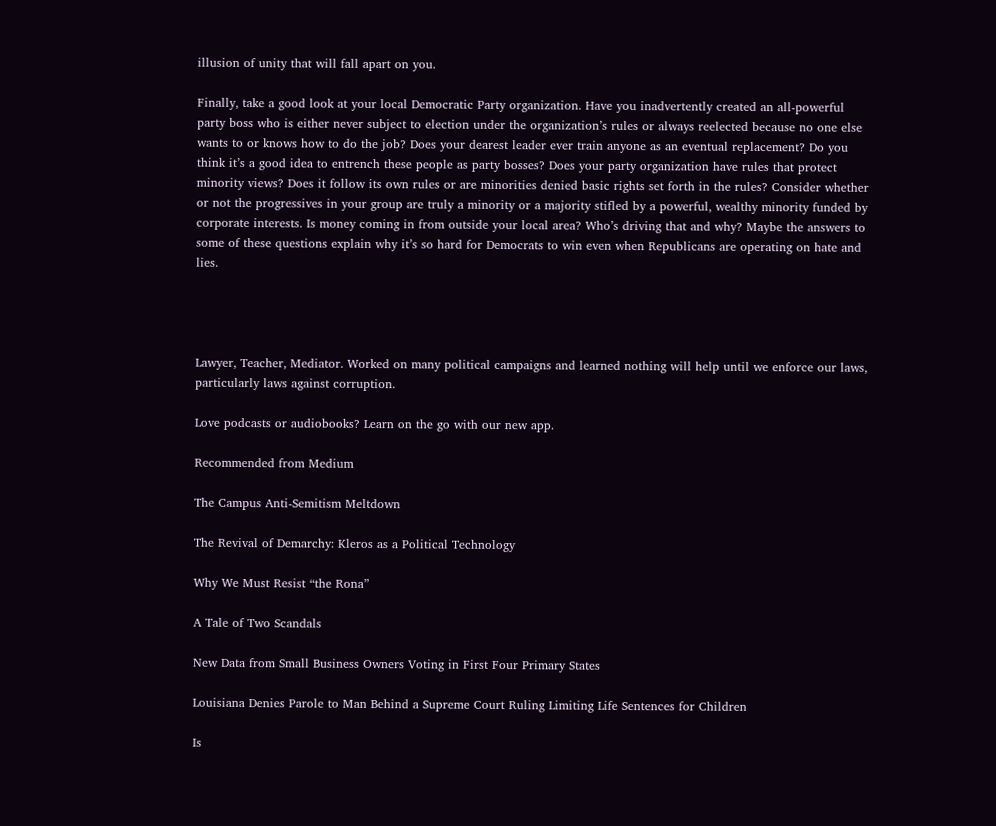illusion of unity that will fall apart on you.

Finally, take a good look at your local Democratic Party organization. Have you inadvertently created an all-powerful party boss who is either never subject to election under the organization’s rules or always reelected because no one else wants to or knows how to do the job? Does your dearest leader ever train anyone as an eventual replacement? Do you think it’s a good idea to entrench these people as party bosses? Does your party organization have rules that protect minority views? Does it follow its own rules or are minorities denied basic rights set forth in the rules? Consider whether or not the progressives in your group are truly a minority or a majority stifled by a powerful, wealthy minority funded by corporate interests. Is money coming in from outside your local area? Who’s driving that and why? Maybe the answers to some of these questions explain why it’s so hard for Democrats to win even when Republicans are operating on hate and lies.




Lawyer, Teacher, Mediator. Worked on many political campaigns and learned nothing will help until we enforce our laws, particularly laws against corruption.

Love podcasts or audiobooks? Learn on the go with our new app.

Recommended from Medium

The Campus Anti-Semitism Meltdown

The Revival of Demarchy: Kleros as a Political Technology

Why We Must Resist “the Rona”

A Tale of Two Scandals

New Data from Small Business Owners Voting in First Four Primary States

Louisiana Denies Parole to Man Behind a Supreme Court Ruling Limiting Life Sentences for Children

Is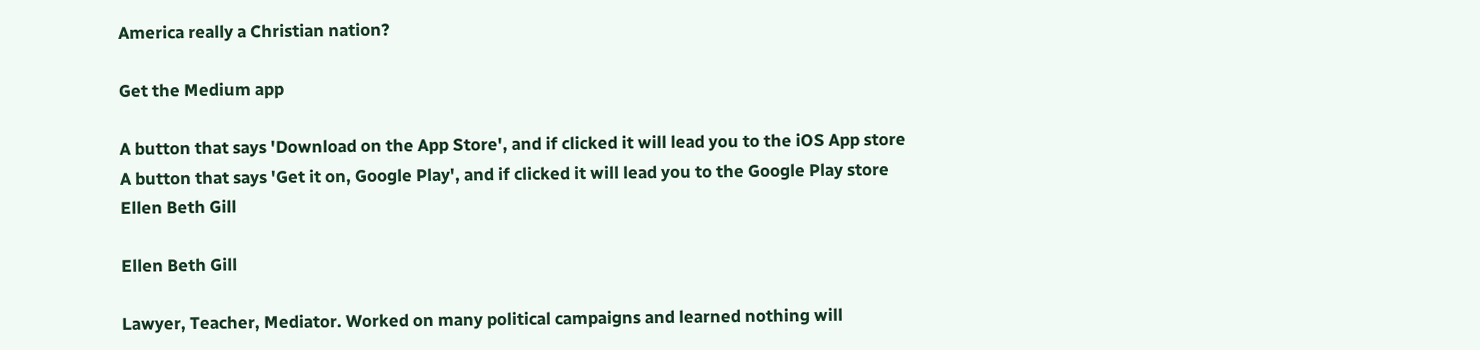America really a Christian nation?

Get the Medium app

A button that says 'Download on the App Store', and if clicked it will lead you to the iOS App store
A button that says 'Get it on, Google Play', and if clicked it will lead you to the Google Play store
Ellen Beth Gill

Ellen Beth Gill

Lawyer, Teacher, Mediator. Worked on many political campaigns and learned nothing will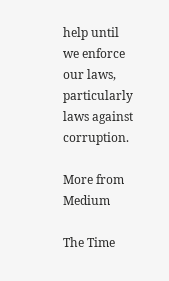help until we enforce our laws, particularly laws against corruption.

More from Medium

The Time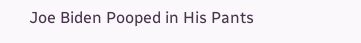Joe Biden Pooped in His Pants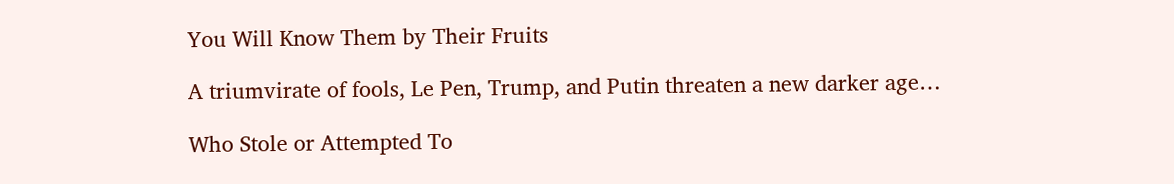You Will Know Them by Their Fruits

A triumvirate of fools, Le Pen, Trump, and Putin threaten a new darker age…

Who Stole or Attempted To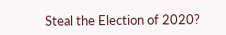Steal the Election of 2020?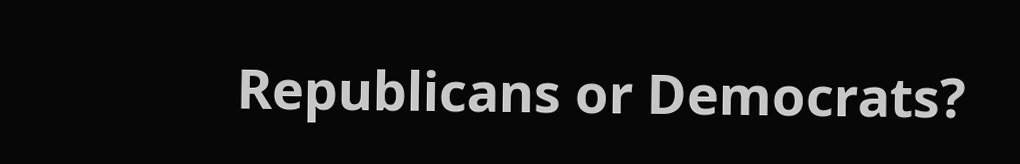Republicans or Democrats?